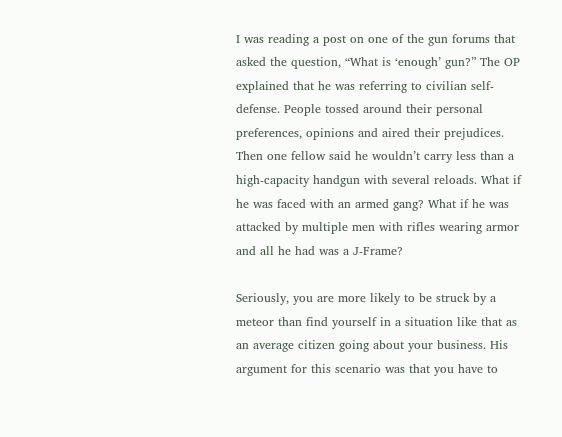I was reading a post on one of the gun forums that asked the question, “What is ‘enough’ gun?” The OP explained that he was referring to civilian self-defense. People tossed around their personal preferences, opinions and aired their prejudices. Then one fellow said he wouldn’t carry less than a high-capacity handgun with several reloads. What if he was faced with an armed gang? What if he was attacked by multiple men with rifles wearing armor and all he had was a J-Frame?

Seriously, you are more likely to be struck by a meteor than find yourself in a situation like that as an average citizen going about your business. His argument for this scenario was that you have to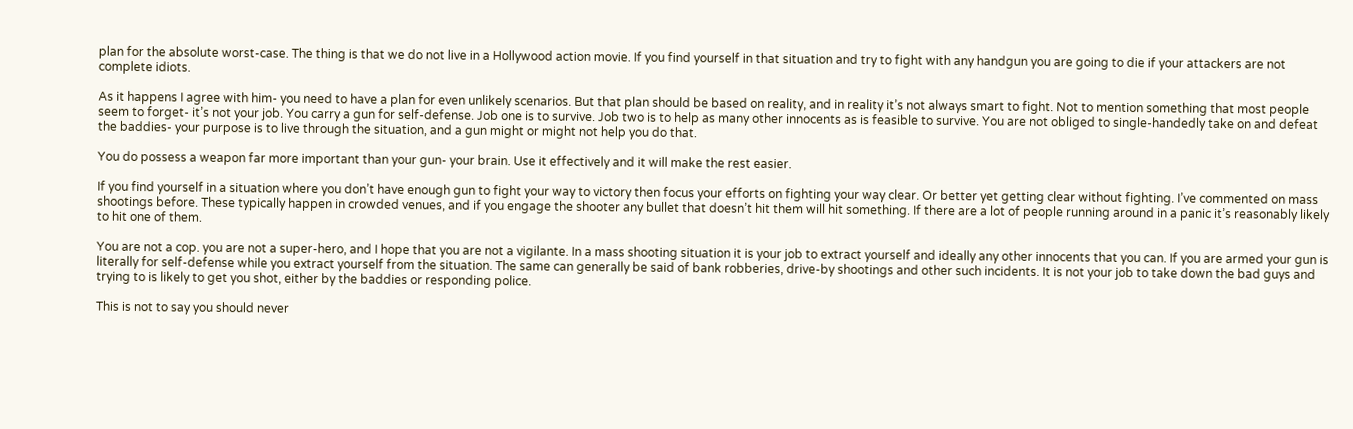plan for the absolute worst-case. The thing is that we do not live in a Hollywood action movie. If you find yourself in that situation and try to fight with any handgun you are going to die if your attackers are not complete idiots.

As it happens I agree with him- you need to have a plan for even unlikely scenarios. But that plan should be based on reality, and in reality it’s not always smart to fight. Not to mention something that most people seem to forget- it’s not your job. You carry a gun for self-defense. Job one is to survive. Job two is to help as many other innocents as is feasible to survive. You are not obliged to single-handedly take on and defeat the baddies- your purpose is to live through the situation, and a gun might or might not help you do that.

You do possess a weapon far more important than your gun- your brain. Use it effectively and it will make the rest easier.

If you find yourself in a situation where you don’t have enough gun to fight your way to victory then focus your efforts on fighting your way clear. Or better yet getting clear without fighting. I’ve commented on mass shootings before. These typically happen in crowded venues, and if you engage the shooter any bullet that doesn’t hit them will hit something. If there are a lot of people running around in a panic it’s reasonably likely to hit one of them.

You are not a cop. you are not a super-hero, and I hope that you are not a vigilante. In a mass shooting situation it is your job to extract yourself and ideally any other innocents that you can. If you are armed your gun is literally for self-defense while you extract yourself from the situation. The same can generally be said of bank robberies, drive-by shootings and other such incidents. It is not your job to take down the bad guys and trying to is likely to get you shot, either by the baddies or responding police.

This is not to say you should never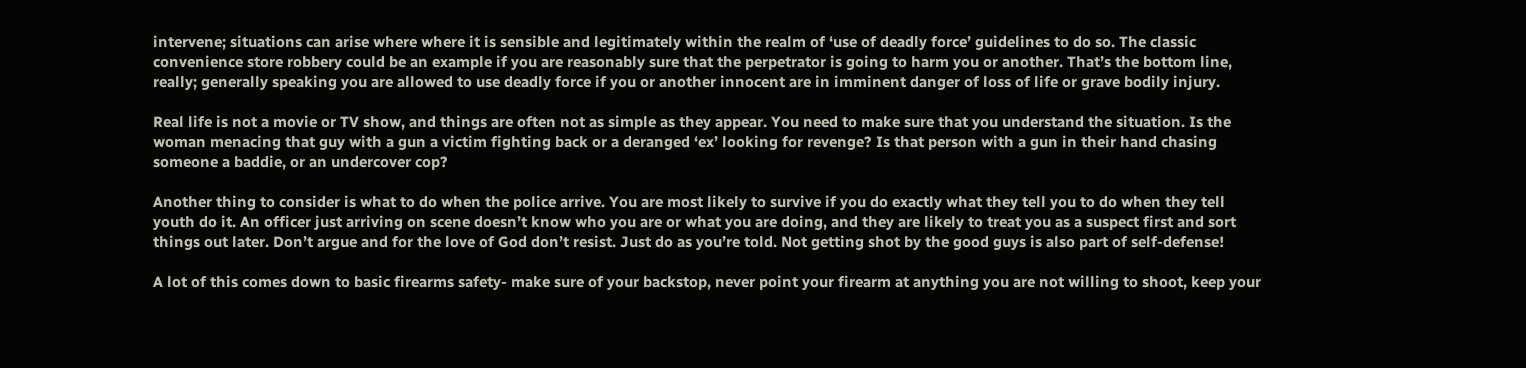intervene; situations can arise where where it is sensible and legitimately within the realm of ‘use of deadly force’ guidelines to do so. The classic convenience store robbery could be an example if you are reasonably sure that the perpetrator is going to harm you or another. That’s the bottom line, really; generally speaking you are allowed to use deadly force if you or another innocent are in imminent danger of loss of life or grave bodily injury.

Real life is not a movie or TV show, and things are often not as simple as they appear. You need to make sure that you understand the situation. Is the woman menacing that guy with a gun a victim fighting back or a deranged ‘ex’ looking for revenge? Is that person with a gun in their hand chasing someone a baddie, or an undercover cop?

Another thing to consider is what to do when the police arrive. You are most likely to survive if you do exactly what they tell you to do when they tell youth do it. An officer just arriving on scene doesn’t know who you are or what you are doing, and they are likely to treat you as a suspect first and sort things out later. Don’t argue and for the love of God don’t resist. Just do as you’re told. Not getting shot by the good guys is also part of self-defense!

A lot of this comes down to basic firearms safety- make sure of your backstop, never point your firearm at anything you are not willing to shoot, keep your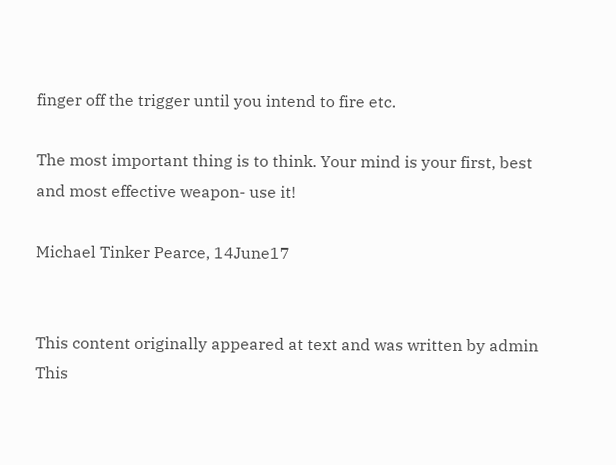finger off the trigger until you intend to fire etc.

The most important thing is to think. Your mind is your first, best and most effective weapon- use it!

Michael Tinker Pearce, 14June17


This content originally appeared at text and was written by admin This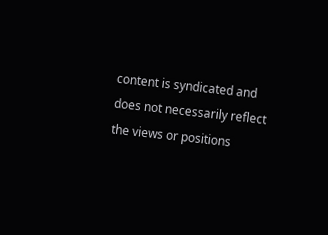content is syndicated and does not necessarily reflect the views or positions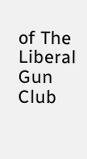of The Liberal Gun Club